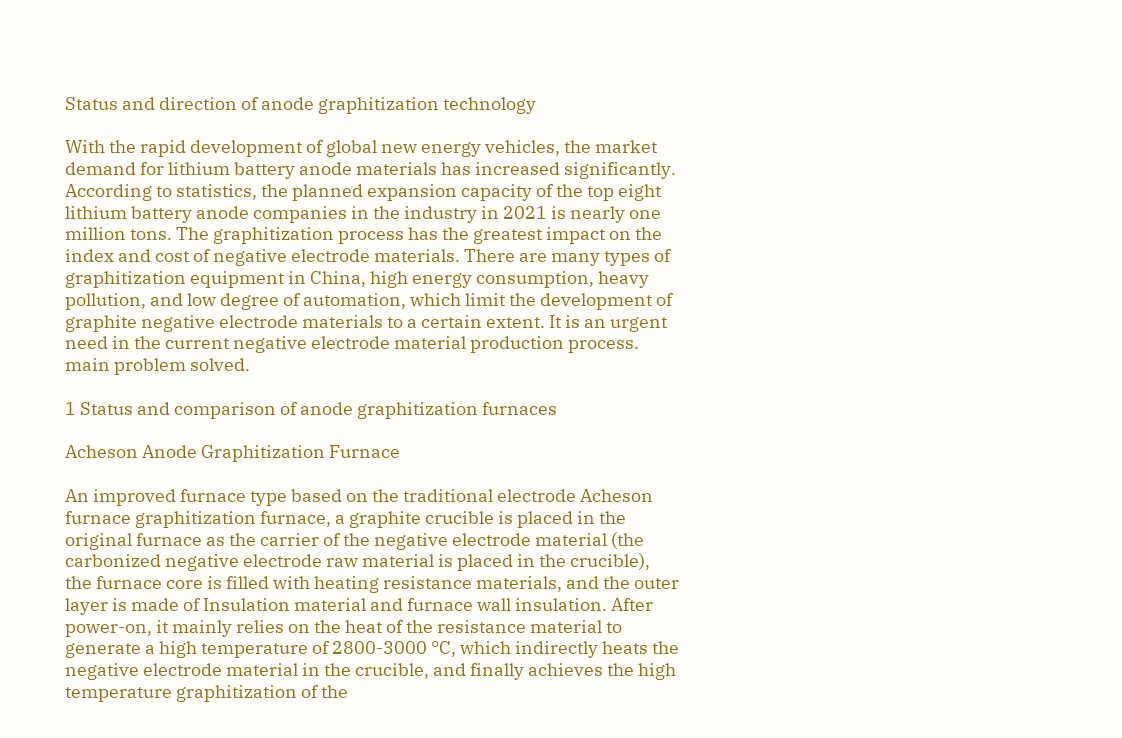Status and direction of anode graphitization technology

With the rapid development of global new energy vehicles, the market demand for lithium battery anode materials has increased significantly. According to statistics, the planned expansion capacity of the top eight lithium battery anode companies in the industry in 2021 is nearly one million tons. The graphitization process has the greatest impact on the index and cost of negative electrode materials. There are many types of graphitization equipment in China, high energy consumption, heavy pollution, and low degree of automation, which limit the development of graphite negative electrode materials to a certain extent. It is an urgent need in the current negative electrode material production process. main problem solved.

1 Status and comparison of anode graphitization furnaces

Acheson Anode Graphitization Furnace

An improved furnace type based on the traditional electrode Acheson furnace graphitization furnace, a graphite crucible is placed in the original furnace as the carrier of the negative electrode material (the carbonized negative electrode raw material is placed in the crucible), the furnace core is filled with heating resistance materials, and the outer layer is made of Insulation material and furnace wall insulation. After power-on, it mainly relies on the heat of the resistance material to generate a high temperature of 2800-3000 °C, which indirectly heats the negative electrode material in the crucible, and finally achieves the high temperature graphitization of the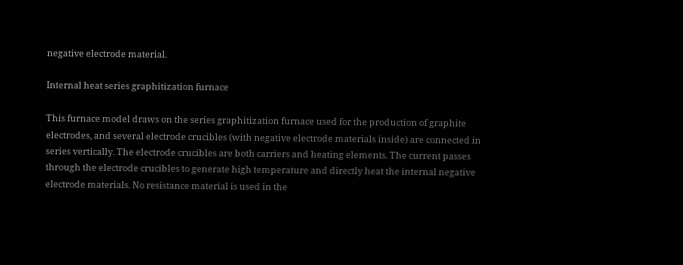negative electrode material.

Internal heat series graphitization furnace

This furnace model draws on the series graphitization furnace used for the production of graphite electrodes, and several electrode crucibles (with negative electrode materials inside) are connected in series vertically. The electrode crucibles are both carriers and heating elements. The current passes through the electrode crucibles to generate high temperature and directly heat the internal negative electrode materials. No resistance material is used in the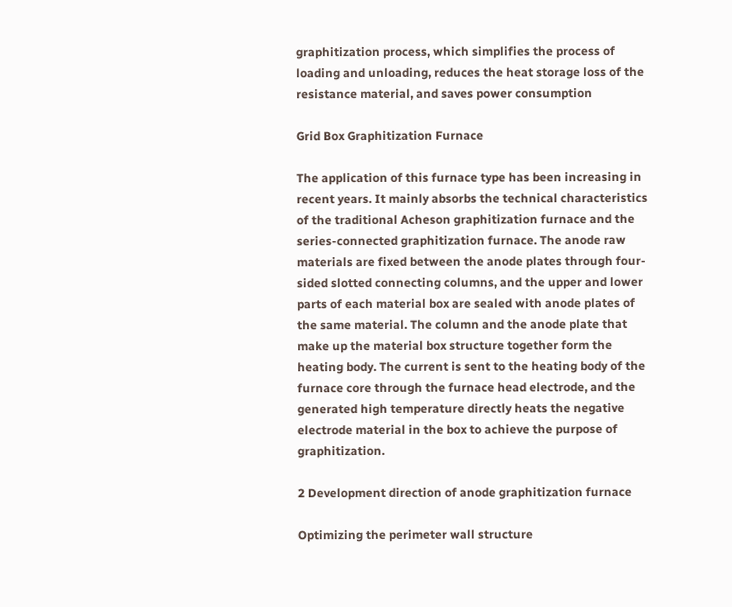graphitization process, which simplifies the process of loading and unloading, reduces the heat storage loss of the resistance material, and saves power consumption

Grid Box Graphitization Furnace

The application of this furnace type has been increasing in recent years. It mainly absorbs the technical characteristics of the traditional Acheson graphitization furnace and the series-connected graphitization furnace. The anode raw materials are fixed between the anode plates through four-sided slotted connecting columns, and the upper and lower parts of each material box are sealed with anode plates of the same material. The column and the anode plate that make up the material box structure together form the heating body. The current is sent to the heating body of the furnace core through the furnace head electrode, and the generated high temperature directly heats the negative electrode material in the box to achieve the purpose of graphitization.

2 Development direction of anode graphitization furnace

Optimizing the perimeter wall structure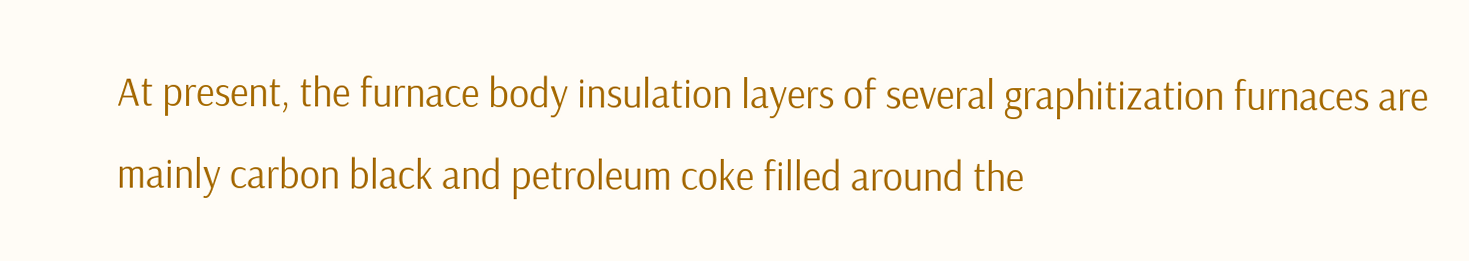At present, the furnace body insulation layers of several graphitization furnaces are mainly carbon black and petroleum coke filled around the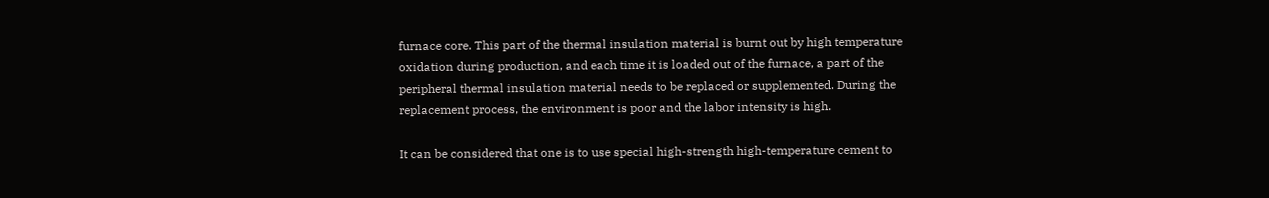furnace core. This part of the thermal insulation material is burnt out by high temperature oxidation during production, and each time it is loaded out of the furnace, a part of the peripheral thermal insulation material needs to be replaced or supplemented. During the replacement process, the environment is poor and the labor intensity is high.

It can be considered that one is to use special high-strength high-temperature cement to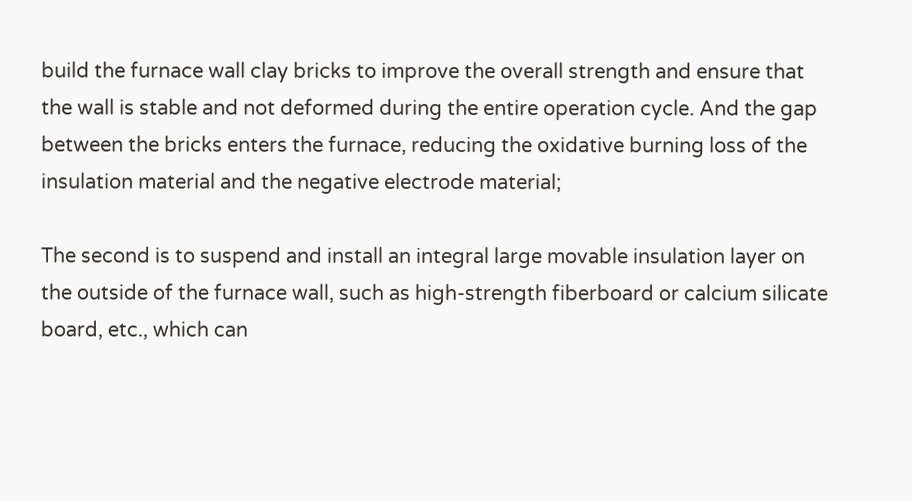build the furnace wall clay bricks to improve the overall strength and ensure that the wall is stable and not deformed during the entire operation cycle. And the gap between the bricks enters the furnace, reducing the oxidative burning loss of the insulation material and the negative electrode material;

The second is to suspend and install an integral large movable insulation layer on the outside of the furnace wall, such as high-strength fiberboard or calcium silicate board, etc., which can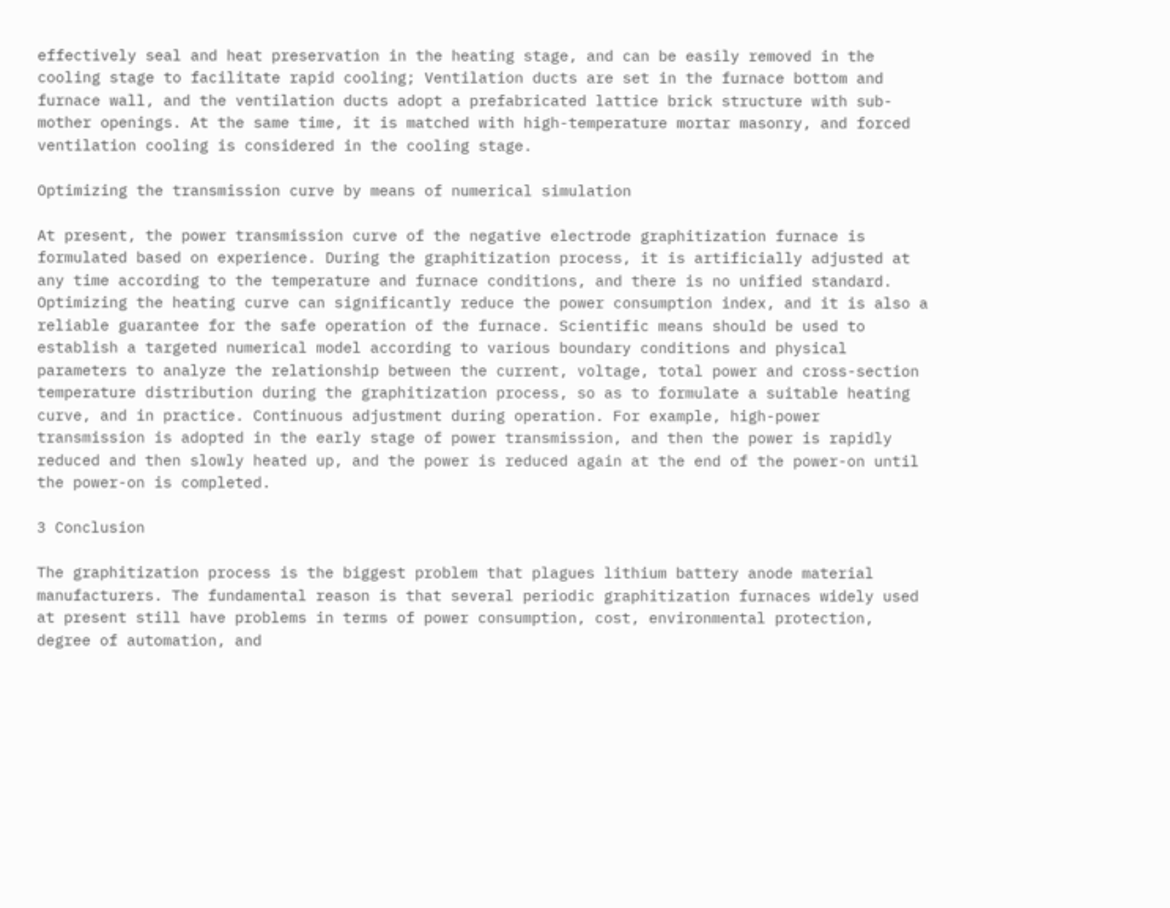effectively seal and heat preservation in the heating stage, and can be easily removed in the cooling stage to facilitate rapid cooling; Ventilation ducts are set in the furnace bottom and furnace wall, and the ventilation ducts adopt a prefabricated lattice brick structure with sub-mother openings. At the same time, it is matched with high-temperature mortar masonry, and forced ventilation cooling is considered in the cooling stage.

Optimizing the transmission curve by means of numerical simulation

At present, the power transmission curve of the negative electrode graphitization furnace is formulated based on experience. During the graphitization process, it is artificially adjusted at any time according to the temperature and furnace conditions, and there is no unified standard. Optimizing the heating curve can significantly reduce the power consumption index, and it is also a reliable guarantee for the safe operation of the furnace. Scientific means should be used to establish a targeted numerical model according to various boundary conditions and physical parameters to analyze the relationship between the current, voltage, total power and cross-section temperature distribution during the graphitization process, so as to formulate a suitable heating curve, and in practice. Continuous adjustment during operation. For example, high-power transmission is adopted in the early stage of power transmission, and then the power is rapidly reduced and then slowly heated up, and the power is reduced again at the end of the power-on until the power-on is completed.

3 Conclusion

The graphitization process is the biggest problem that plagues lithium battery anode material manufacturers. The fundamental reason is that several periodic graphitization furnaces widely used at present still have problems in terms of power consumption, cost, environmental protection, degree of automation, and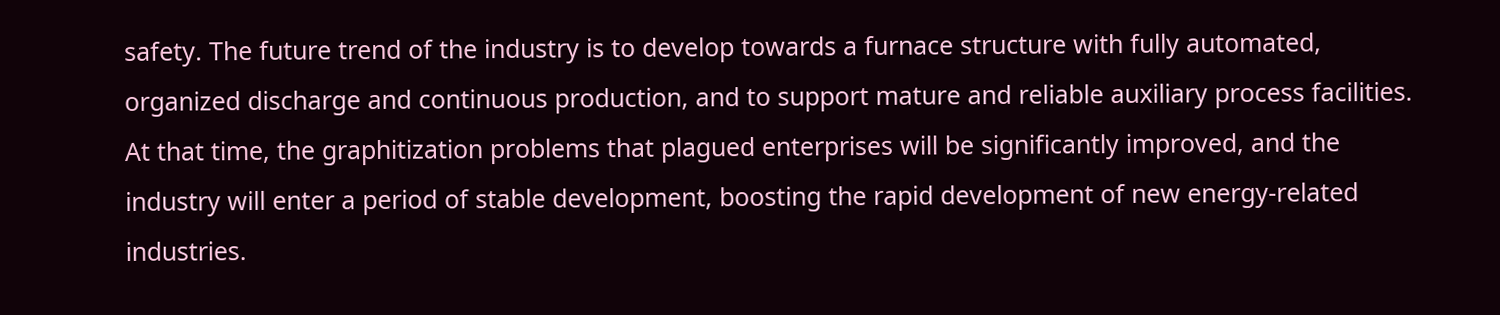safety. The future trend of the industry is to develop towards a furnace structure with fully automated, organized discharge and continuous production, and to support mature and reliable auxiliary process facilities. At that time, the graphitization problems that plagued enterprises will be significantly improved, and the industry will enter a period of stable development, boosting the rapid development of new energy-related industries.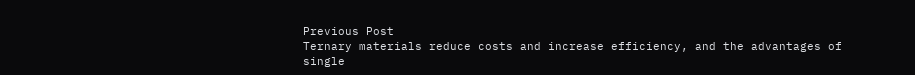Previous Post
Ternary materials reduce costs and increase efficiency, and the advantages of single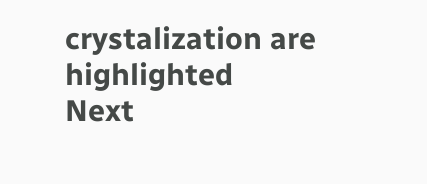crystalization are highlighted
Next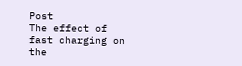Post
The effect of fast charging on the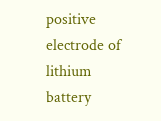positive electrode of lithium battery